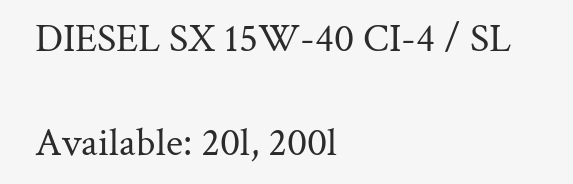DIESEL SX 15W-40 CI-4 / SL

Available: 20l, 200l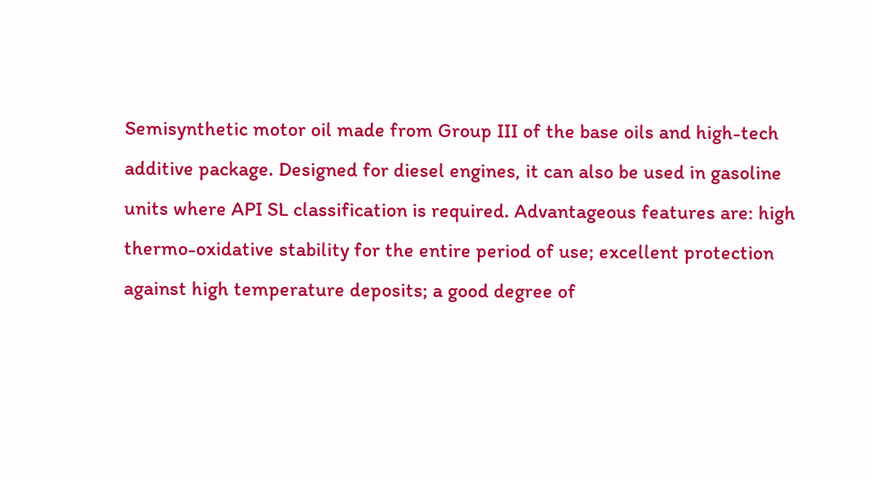Semisynthetic motor oil made from Group III of the base oils and high-tech additive package. Designed for diesel engines, it can also be used in gasoline units where API SL classification is required. Advantageous features are: high thermo-oxidative stability for the entire period of use; excellent protection against high temperature deposits; a good degree of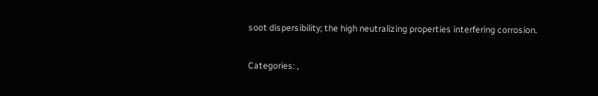soot dispersibility; the high neutralizing properties interfering corrosion.

Categories: ,